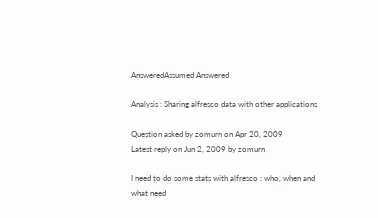AnsweredAssumed Answered

Analysis : Sharing alfresco data with other applications

Question asked by zomurn on Apr 20, 2009
Latest reply on Jun 2, 2009 by zomurn

I need to do some stats with alfresco : who, when and what need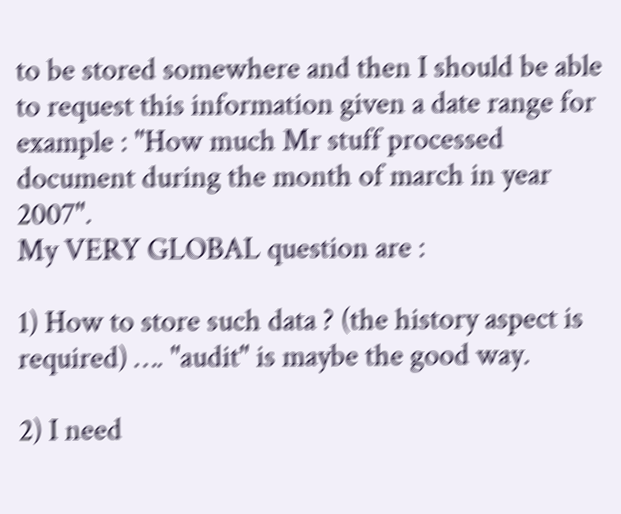to be stored somewhere and then I should be able to request this information given a date range for example : "How much Mr stuff processed document during the month of march in year 2007".
My VERY GLOBAL question are :

1) How to store such data ? (the history aspect is required) …. "audit" is maybe the good way.

2) I need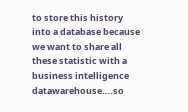to store this history into a database because we want to share all these statistic with a business intelligence datawarehouse….so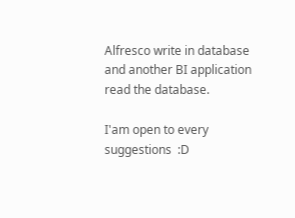Alfresco write in database and another BI application read the database.

I'am open to every suggestions  :D